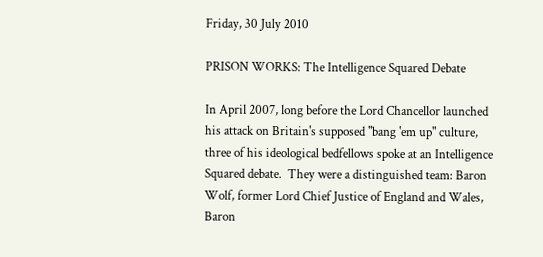Friday, 30 July 2010

PRISON WORKS: The Intelligence Squared Debate

In April 2007, long before the Lord Chancellor launched his attack on Britain's supposed "bang 'em up" culture, three of his ideological bedfellows spoke at an Intelligence Squared debate.  They were a distinguished team: Baron Wolf, former Lord Chief Justice of England and Wales, Baron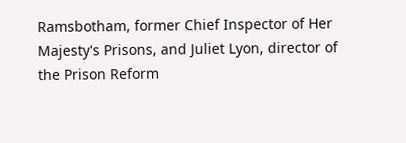Ramsbotham, former Chief Inspector of Her Majesty's Prisons, and Juliet Lyon, director of the Prison Reform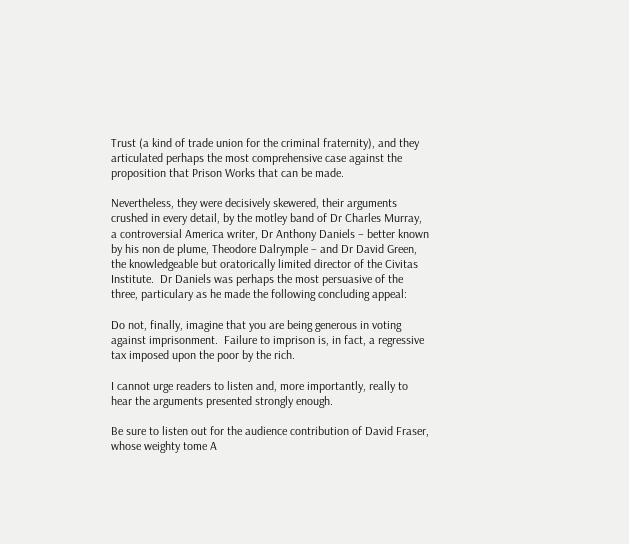Trust (a kind of trade union for the criminal fraternity), and they articulated perhaps the most comprehensive case against the proposition that Prison Works that can be made.

Nevertheless, they were decisively skewered, their arguments crushed in every detail, by the motley band of Dr Charles Murray, a controversial America writer, Dr Anthony Daniels – better known by his non de plume, Theodore Dalrymple – and Dr David Green, the knowledgeable but oratorically limited director of the Civitas Institute.  Dr Daniels was perhaps the most persuasive of the three, particulary as he made the following concluding appeal:

Do not, finally, imagine that you are being generous in voting against imprisonment.  Failure to imprison is, in fact, a regressive tax imposed upon the poor by the rich.

I cannot urge readers to listen and, more importantly, really to hear the arguments presented strongly enough.

Be sure to listen out for the audience contribution of David Fraser, whose weighty tome A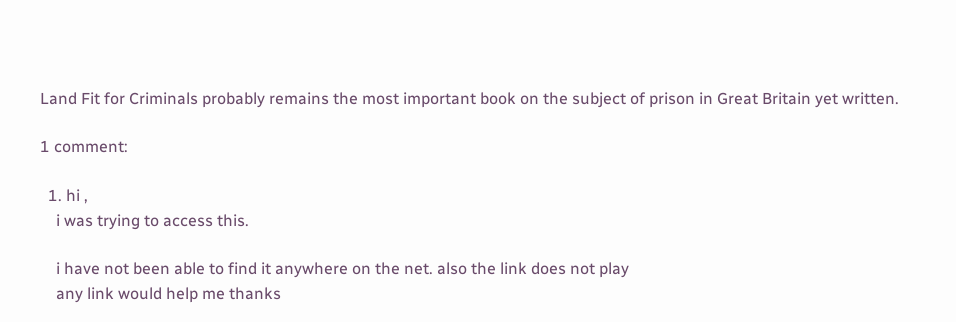Land Fit for Criminals probably remains the most important book on the subject of prison in Great Britain yet written.

1 comment:

  1. hi ,
    i was trying to access this.

    i have not been able to find it anywhere on the net. also the link does not play
    any link would help me thanks